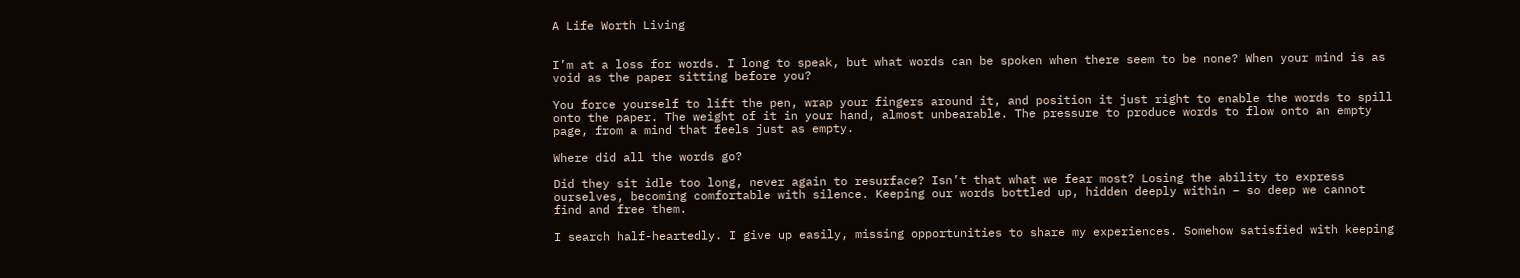A Life Worth Living


I’m at a loss for words. I long to speak, but what words can be spoken when there seem to be none? When your mind is as void as the paper sitting before you?

You force yourself to lift the pen, wrap your fingers around it, and position it just right to enable the words to spill onto the paper. The weight of it in your hand, almost unbearable. The pressure to produce words to flow onto an empty page, from a mind that feels just as empty.

Where did all the words go?

Did they sit idle too long, never again to resurface? Isn’t that what we fear most? Losing the ability to express ourselves, becoming comfortable with silence. Keeping our words bottled up, hidden deeply within – so deep we cannot find and free them.

I search half-heartedly. I give up easily, missing opportunities to share my experiences. Somehow satisfied with keeping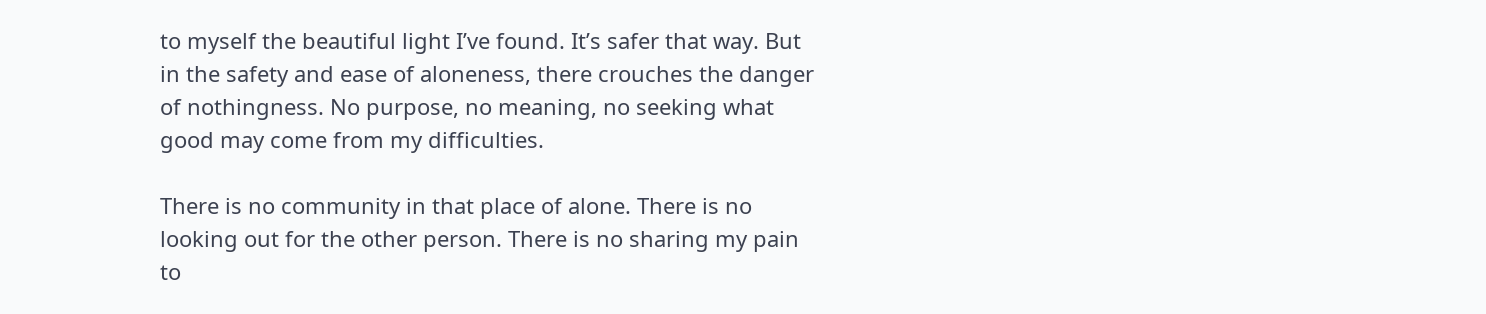to myself the beautiful light I’ve found. It’s safer that way. But in the safety and ease of aloneness, there crouches the danger of nothingness. No purpose, no meaning, no seeking what good may come from my difficulties.

There is no community in that place of alone. There is no looking out for the other person. There is no sharing my pain to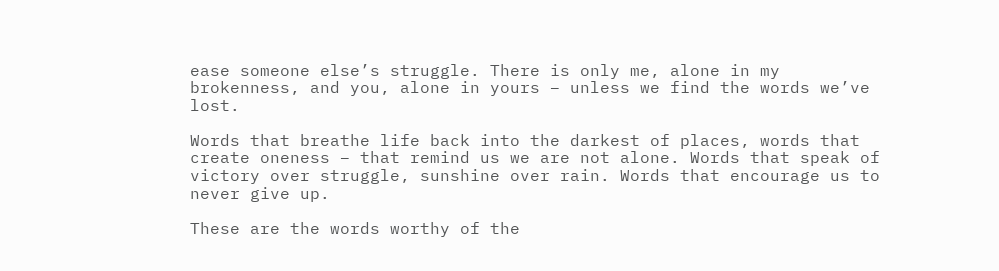ease someone else’s struggle. There is only me, alone in my brokenness, and you, alone in yours – unless we find the words we’ve lost.

Words that breathe life back into the darkest of places, words that create oneness – that remind us we are not alone. Words that speak of victory over struggle, sunshine over rain. Words that encourage us to never give up.

These are the words worthy of the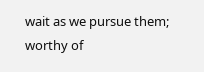wait as we pursue them; worthy of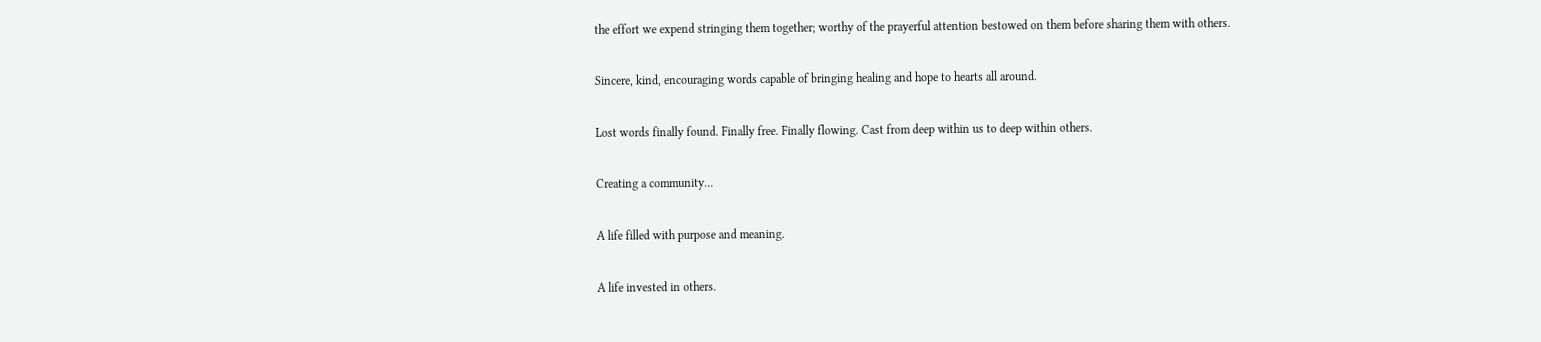the effort we expend stringing them together; worthy of the prayerful attention bestowed on them before sharing them with others.

Sincere, kind, encouraging words capable of bringing healing and hope to hearts all around.

Lost words finally found. Finally free. Finally flowing. Cast from deep within us to deep within others.

Creating a community…

A life filled with purpose and meaning.

A life invested in others.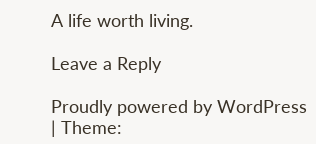A life worth living.

Leave a Reply

Proudly powered by WordPress | Theme: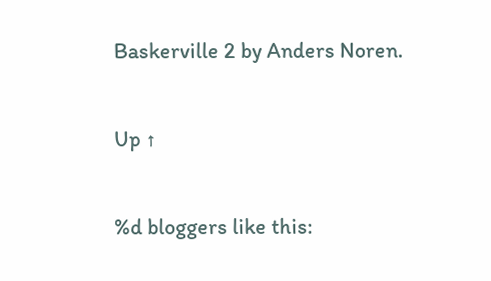Baskerville 2 by Anders Noren.

Up ↑

%d bloggers like this: